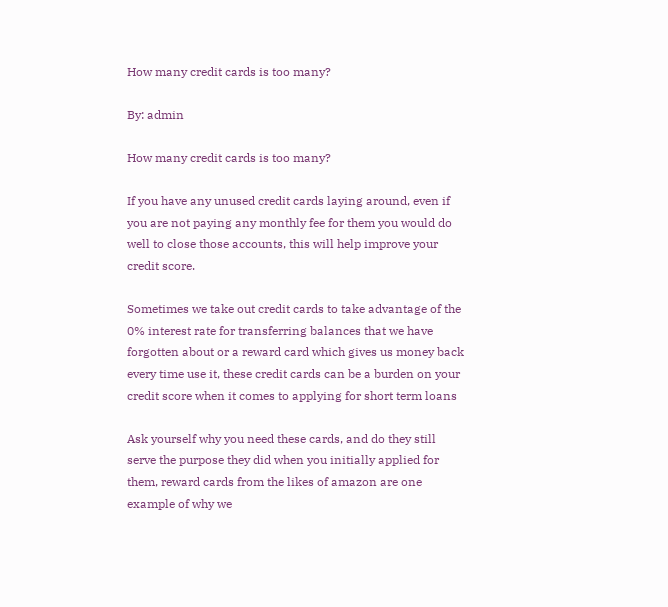How many credit cards is too many?

By: admin

How many credit cards is too many?

If you have any unused credit cards laying around, even if you are not paying any monthly fee for them you would do well to close those accounts, this will help improve your credit score.

Sometimes we take out credit cards to take advantage of the 0% interest rate for transferring balances that we have forgotten about or a reward card which gives us money back every time use it, these credit cards can be a burden on your credit score when it comes to applying for short term loans

Ask yourself why you need these cards, and do they still serve the purpose they did when you initially applied for them, reward cards from the likes of amazon are one example of why we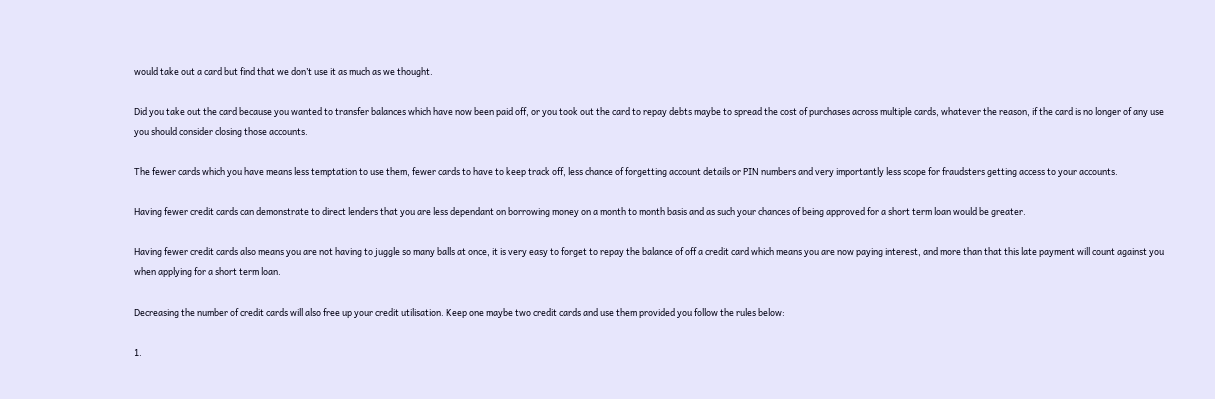would take out a card but find that we don’t use it as much as we thought.

Did you take out the card because you wanted to transfer balances which have now been paid off, or you took out the card to repay debts maybe to spread the cost of purchases across multiple cards, whatever the reason, if the card is no longer of any use you should consider closing those accounts.

The fewer cards which you have means less temptation to use them, fewer cards to have to keep track off, less chance of forgetting account details or PIN numbers and very importantly less scope for fraudsters getting access to your accounts.

Having fewer credit cards can demonstrate to direct lenders that you are less dependant on borrowing money on a month to month basis and as such your chances of being approved for a short term loan would be greater.

Having fewer credit cards also means you are not having to juggle so many balls at once, it is very easy to forget to repay the balance of off a credit card which means you are now paying interest, and more than that this late payment will count against you when applying for a short term loan.

Decreasing the number of credit cards will also free up your credit utilisation. Keep one maybe two credit cards and use them provided you follow the rules below:

1.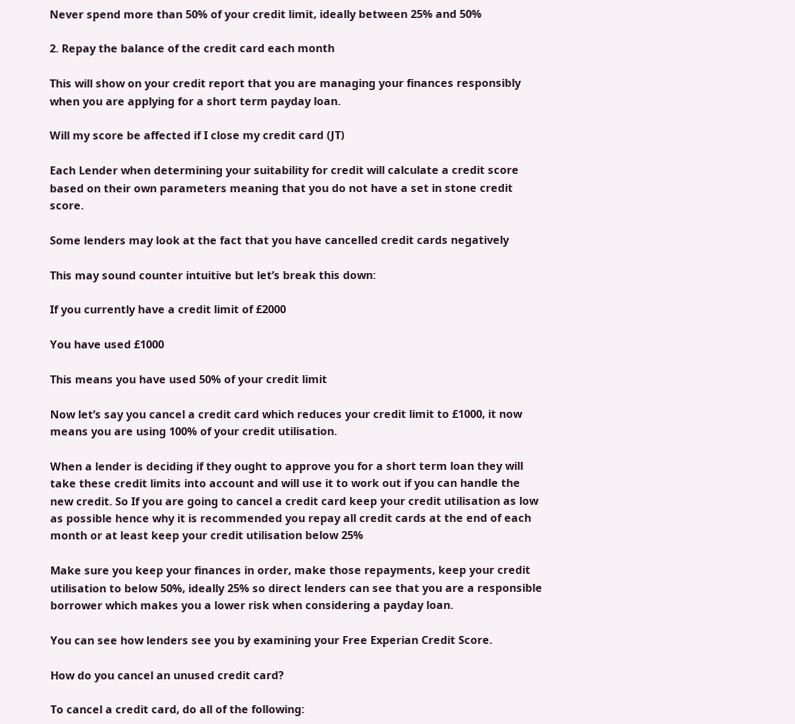Never spend more than 50% of your credit limit, ideally between 25% and 50%

2. Repay the balance of the credit card each month

This will show on your credit report that you are managing your finances responsibly when you are applying for a short term payday loan.

Will my score be affected if I close my credit card (JT)

Each Lender when determining your suitability for credit will calculate a credit score based on their own parameters meaning that you do not have a set in stone credit score.

Some lenders may look at the fact that you have cancelled credit cards negatively

This may sound counter intuitive but let’s break this down:

If you currently have a credit limit of £2000

You have used £1000

This means you have used 50% of your credit limit

Now let’s say you cancel a credit card which reduces your credit limit to £1000, it now means you are using 100% of your credit utilisation.

When a lender is deciding if they ought to approve you for a short term loan they will take these credit limits into account and will use it to work out if you can handle the new credit. So If you are going to cancel a credit card keep your credit utilisation as low as possible hence why it is recommended you repay all credit cards at the end of each month or at least keep your credit utilisation below 25%

Make sure you keep your finances in order, make those repayments, keep your credit utilisation to below 50%, ideally 25% so direct lenders can see that you are a responsible borrower which makes you a lower risk when considering a payday loan.

You can see how lenders see you by examining your Free Experian Credit Score.

How do you cancel an unused credit card?

To cancel a credit card, do all of the following: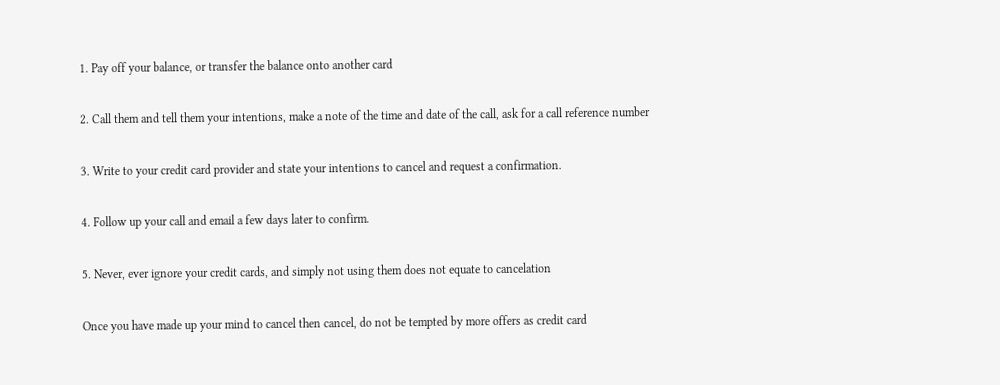1. Pay off your balance, or transfer the balance onto another card

2. Call them and tell them your intentions, make a note of the time and date of the call, ask for a call reference number

3. Write to your credit card provider and state your intentions to cancel and request a confirmation.

4. Follow up your call and email a few days later to confirm.

5. Never, ever ignore your credit cards, and simply not using them does not equate to cancelation

Once you have made up your mind to cancel then cancel, do not be tempted by more offers as credit card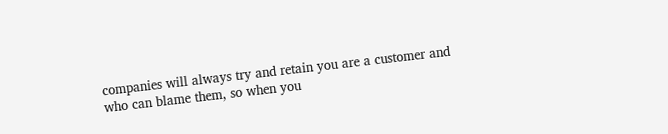companies will always try and retain you are a customer and who can blame them, so when you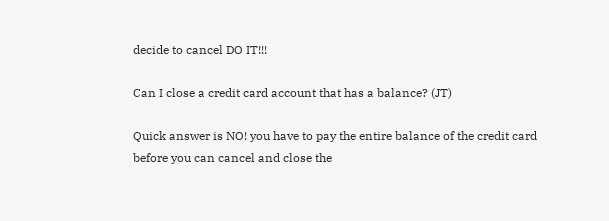decide to cancel DO IT!!!

Can I close a credit card account that has a balance? (JT)

Quick answer is NO! you have to pay the entire balance of the credit card before you can cancel and close the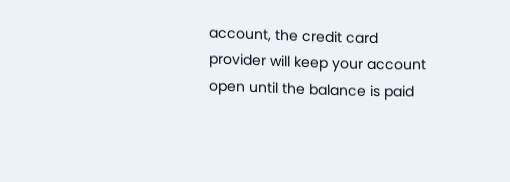account, the credit card provider will keep your account open until the balance is paid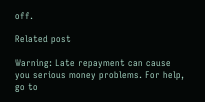off.

Related post

Warning: Late repayment can cause you serious money problems. For help, go to